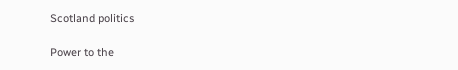Scotland politics

Power to the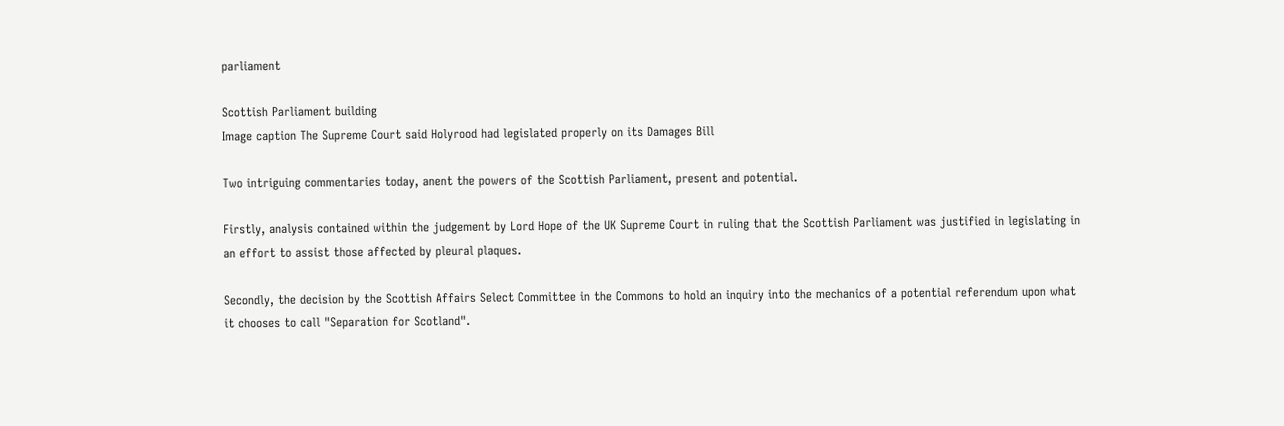parliament

Scottish Parliament building
Image caption The Supreme Court said Holyrood had legislated properly on its Damages Bill

Two intriguing commentaries today, anent the powers of the Scottish Parliament, present and potential.

Firstly, analysis contained within the judgement by Lord Hope of the UK Supreme Court in ruling that the Scottish Parliament was justified in legislating in an effort to assist those affected by pleural plaques.

Secondly, the decision by the Scottish Affairs Select Committee in the Commons to hold an inquiry into the mechanics of a potential referendum upon what it chooses to call "Separation for Scotland".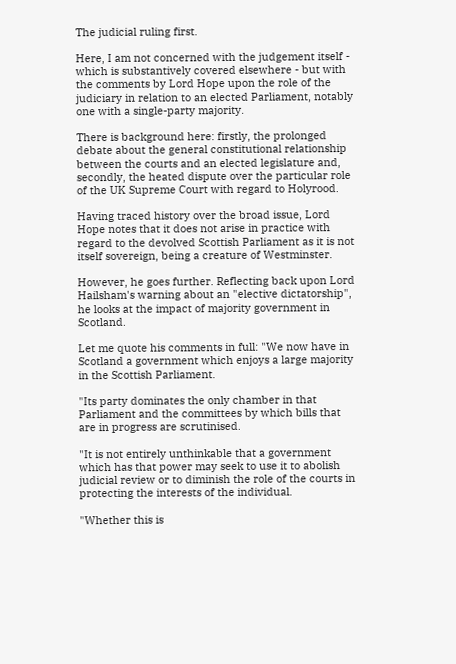The judicial ruling first.

Here, I am not concerned with the judgement itself - which is substantively covered elsewhere - but with the comments by Lord Hope upon the role of the judiciary in relation to an elected Parliament, notably one with a single-party majority.

There is background here: firstly, the prolonged debate about the general constitutional relationship between the courts and an elected legislature and, secondly, the heated dispute over the particular role of the UK Supreme Court with regard to Holyrood.

Having traced history over the broad issue, Lord Hope notes that it does not arise in practice with regard to the devolved Scottish Parliament as it is not itself sovereign, being a creature of Westminster.

However, he goes further. Reflecting back upon Lord Hailsham's warning about an "elective dictatorship", he looks at the impact of majority government in Scotland.

Let me quote his comments in full: "We now have in Scotland a government which enjoys a large majority in the Scottish Parliament.

"Its party dominates the only chamber in that Parliament and the committees by which bills that are in progress are scrutinised.

"It is not entirely unthinkable that a government which has that power may seek to use it to abolish judicial review or to diminish the role of the courts in protecting the interests of the individual.

"Whether this is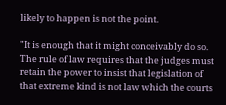likely to happen is not the point.

"It is enough that it might conceivably do so. The rule of law requires that the judges must retain the power to insist that legislation of that extreme kind is not law which the courts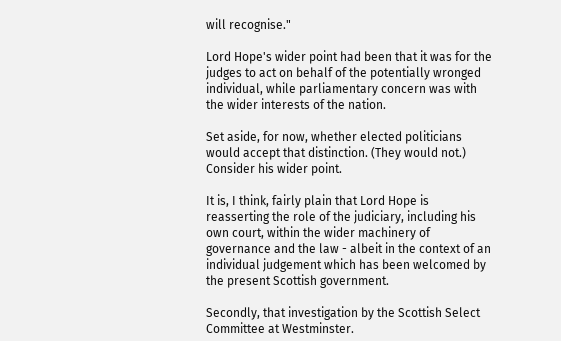will recognise."

Lord Hope's wider point had been that it was for the judges to act on behalf of the potentially wronged individual, while parliamentary concern was with the wider interests of the nation.

Set aside, for now, whether elected politicians would accept that distinction. (They would not.) Consider his wider point.

It is, I think, fairly plain that Lord Hope is reasserting the role of the judiciary, including his own court, within the wider machinery of governance and the law - albeit in the context of an individual judgement which has been welcomed by the present Scottish government.

Secondly, that investigation by the Scottish Select Committee at Westminster.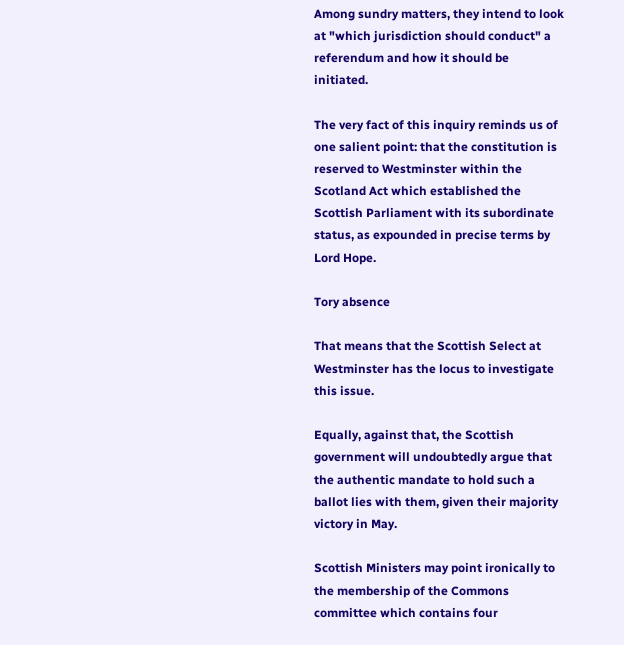Among sundry matters, they intend to look at "which jurisdiction should conduct" a referendum and how it should be initiated.

The very fact of this inquiry reminds us of one salient point: that the constitution is reserved to Westminster within the Scotland Act which established the Scottish Parliament with its subordinate status, as expounded in precise terms by Lord Hope.

Tory absence

That means that the Scottish Select at Westminster has the locus to investigate this issue.

Equally, against that, the Scottish government will undoubtedly argue that the authentic mandate to hold such a ballot lies with them, given their majority victory in May.

Scottish Ministers may point ironically to the membership of the Commons committee which contains four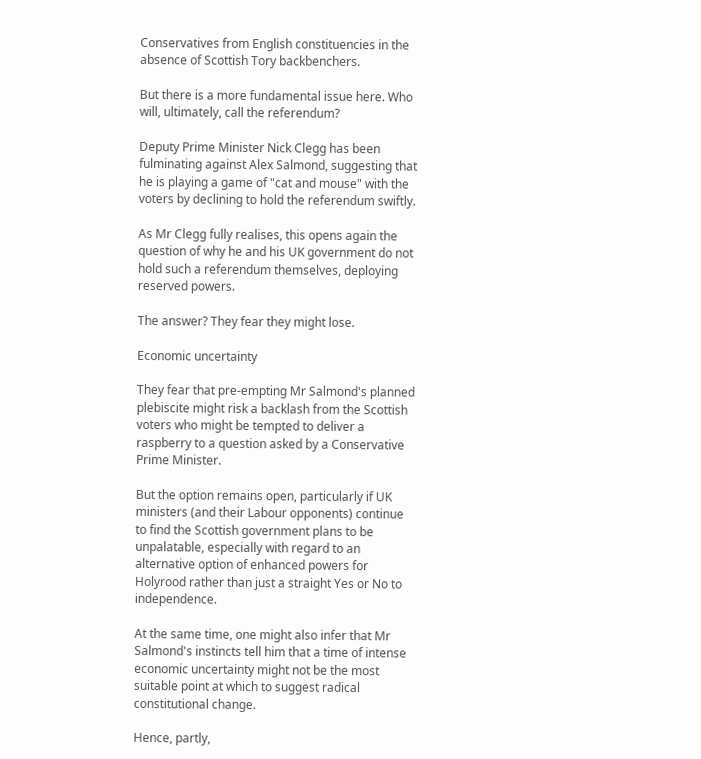Conservatives from English constituencies in the absence of Scottish Tory backbenchers.

But there is a more fundamental issue here. Who will, ultimately, call the referendum?

Deputy Prime Minister Nick Clegg has been fulminating against Alex Salmond, suggesting that he is playing a game of "cat and mouse" with the voters by declining to hold the referendum swiftly.

As Mr Clegg fully realises, this opens again the question of why he and his UK government do not hold such a referendum themselves, deploying reserved powers.

The answer? They fear they might lose.

Economic uncertainty

They fear that pre-empting Mr Salmond's planned plebiscite might risk a backlash from the Scottish voters who might be tempted to deliver a raspberry to a question asked by a Conservative Prime Minister.

But the option remains open, particularly if UK ministers (and their Labour opponents) continue to find the Scottish government plans to be unpalatable, especially with regard to an alternative option of enhanced powers for Holyrood rather than just a straight Yes or No to independence.

At the same time, one might also infer that Mr Salmond's instincts tell him that a time of intense economic uncertainty might not be the most suitable point at which to suggest radical constitutional change.

Hence, partly,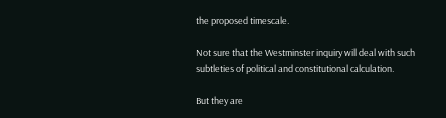the proposed timescale.

Not sure that the Westminster inquiry will deal with such subtleties of political and constitutional calculation.

But they are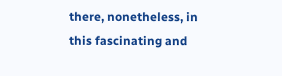there, nonetheless, in this fascinating and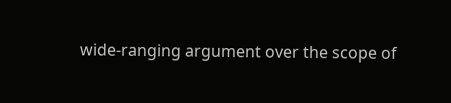wide-ranging argument over the scope of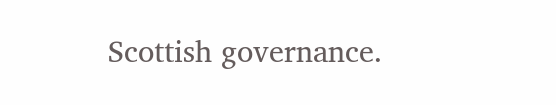Scottish governance.